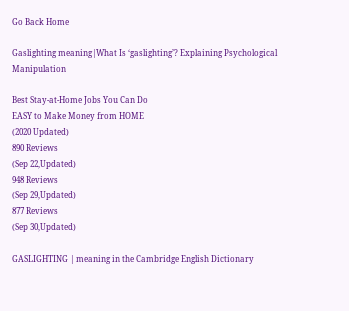Go Back Home

Gaslighting meaning|What Is ‘gaslighting’? Explaining Psychological Manipulation

Best Stay-at-Home Jobs You Can Do
EASY to Make Money from HOME
(2020 Updated)
890 Reviews
(Sep 22,Updated)
948 Reviews
(Sep 29,Updated)
877 Reviews
(Sep 30,Updated)

GASLIGHTING | meaning in the Cambridge English Dictionary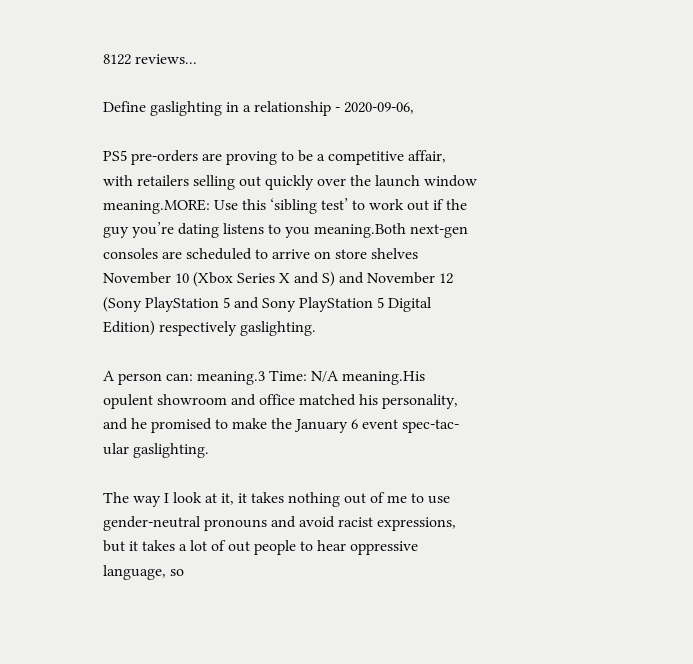8122 reviews...

Define gaslighting in a relationship - 2020-09-06,

PS5 pre-orders are proving to be a competitive affair, with retailers selling out quickly over the launch window meaning.MORE: Use this ‘sibling test’ to work out if the guy you’re dating listens to you meaning.Both next-gen consoles are scheduled to arrive on store shelves November 10 (Xbox Series X and S) and November 12 (Sony PlayStation 5 and Sony PlayStation 5 Digital Edition) respectively gaslighting.

A person can: meaning.3 Time: N/A meaning.His opulent showroom and office matched his personality, and he promised to make the January 6 event spec-tac-ular gaslighting.

The way I look at it, it takes nothing out of me to use gender-neutral pronouns and avoid racist expressions, but it takes a lot of out people to hear oppressive language, so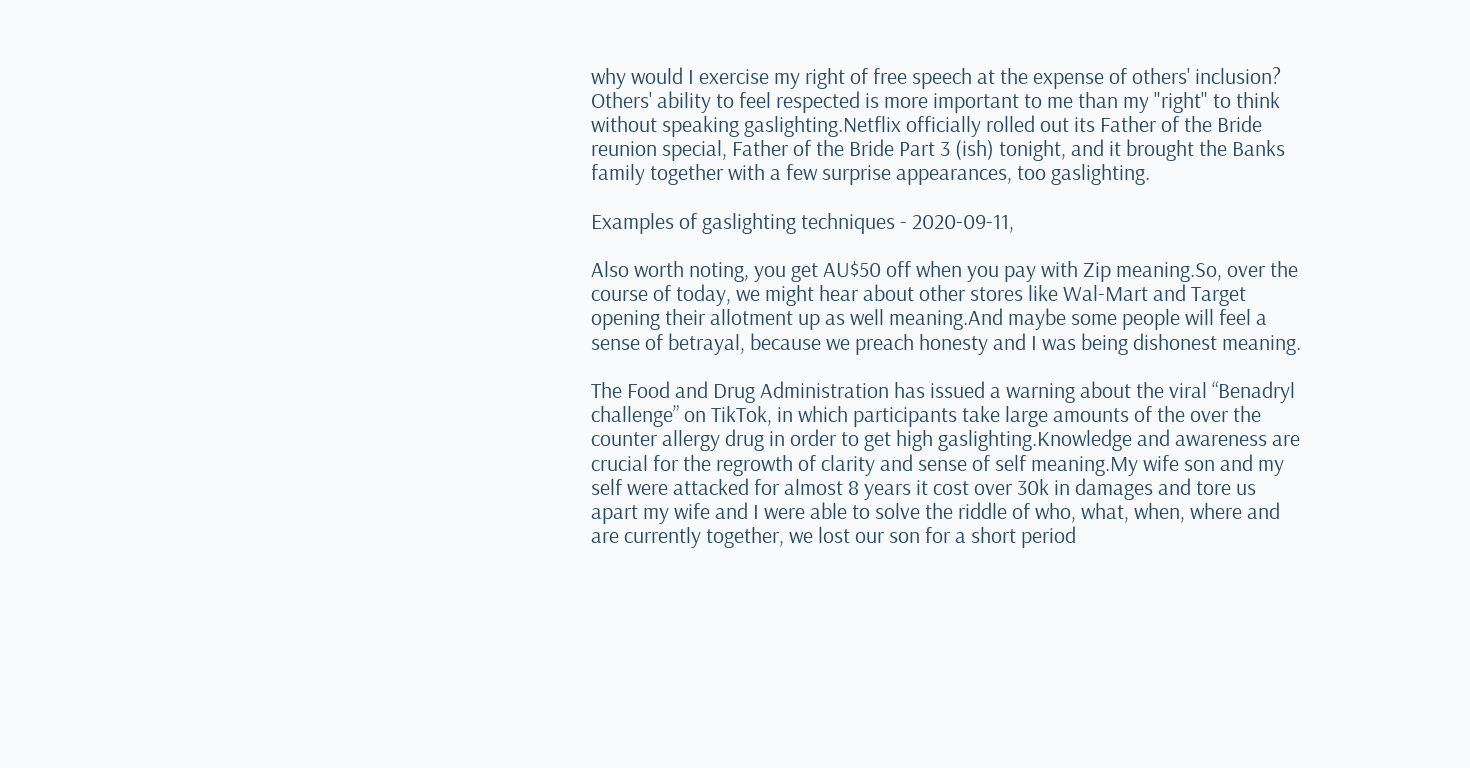why would I exercise my right of free speech at the expense of others' inclusion? Others' ability to feel respected is more important to me than my "right" to think without speaking gaslighting.Netflix officially rolled out its Father of the Bride reunion special, Father of the Bride Part 3 (ish) tonight, and it brought the Banks family together with a few surprise appearances, too gaslighting.

Examples of gaslighting techniques - 2020-09-11,

Also worth noting, you get AU$50 off when you pay with Zip meaning.So, over the course of today, we might hear about other stores like Wal-Mart and Target opening their allotment up as well meaning.And maybe some people will feel a sense of betrayal, because we preach honesty and I was being dishonest meaning.

The Food and Drug Administration has issued a warning about the viral “Benadryl challenge” on TikTok, in which participants take large amounts of the over the counter allergy drug in order to get high gaslighting.Knowledge and awareness are crucial for the regrowth of clarity and sense of self meaning.My wife son and my self were attacked for almost 8 years it cost over 30k in damages and tore us apart my wife and I were able to solve the riddle of who, what, when, where and are currently together, we lost our son for a short period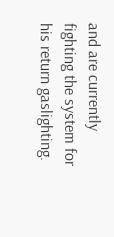and are currently fighting the system for his return gaslighting.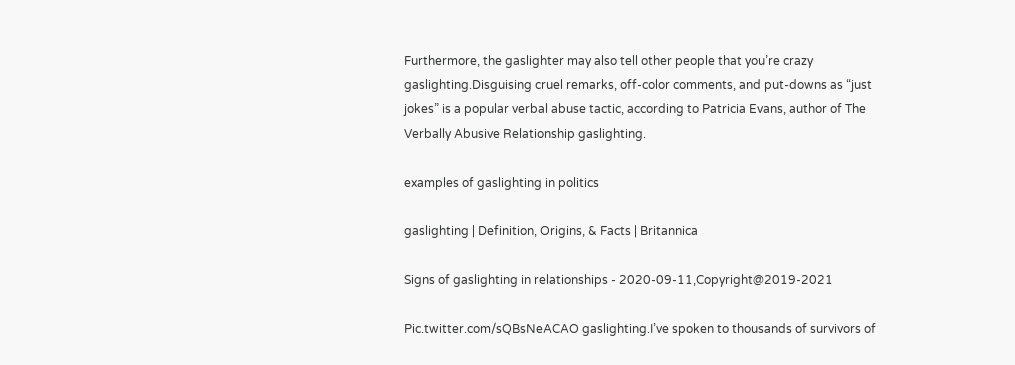Furthermore, the gaslighter may also tell other people that you’re crazy gaslighting.Disguising cruel remarks, off-color comments, and put-downs as “just jokes” is a popular verbal abuse tactic, according to Patricia Evans, author of The Verbally Abusive Relationship gaslighting.

examples of gaslighting in politics

gaslighting | Definition, Origins, & Facts | Britannica

Signs of gaslighting in relationships - 2020-09-11,Copyright@2019-2021

Pic.twitter.com/sQBsNeACAO gaslighting.I’ve spoken to thousands of survivors of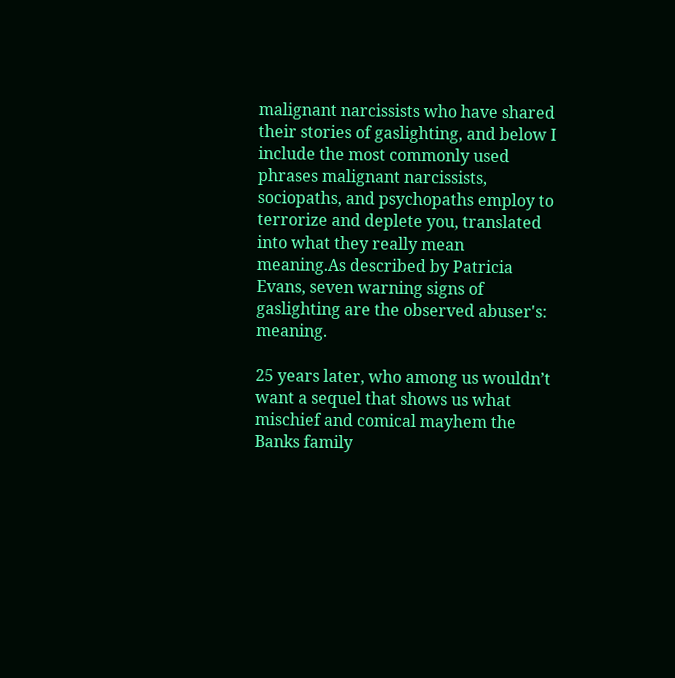malignant narcissists who have shared their stories of gaslighting, and below I include the most commonly used phrases malignant narcissists, sociopaths, and psychopaths employ to terrorize and deplete you, translated into what they really mean meaning.As described by Patricia Evans, seven warning signs of gaslighting are the observed abuser's: meaning.

25 years later, who among us wouldn’t want a sequel that shows us what mischief and comical mayhem the Banks family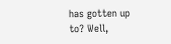has gotten up to? Well,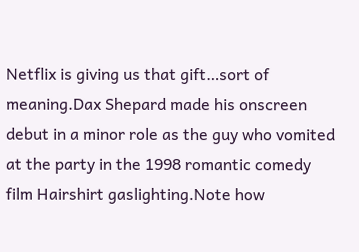Netflix is giving us that gift…sort of meaning.Dax Shepard made his onscreen debut in a minor role as the guy who vomited at the party in the 1998 romantic comedy film Hairshirt gaslighting.Note how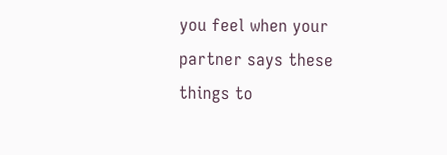you feel when your partner says these things to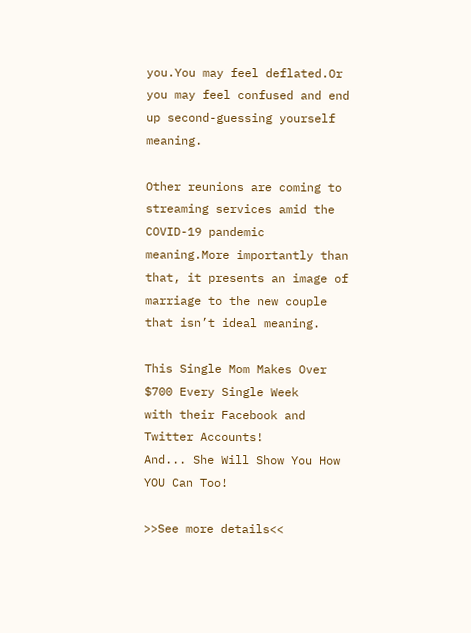you.You may feel deflated.Or you may feel confused and end up second-guessing yourself meaning.

Other reunions are coming to streaming services amid the COVID-19 pandemic meaning.More importantly than that, it presents an image of marriage to the new couple that isn’t ideal meaning.

This Single Mom Makes Over $700 Every Single Week
with their Facebook and Twitter Accounts!
And... She Will Show You How YOU Can Too!

>>See more details<<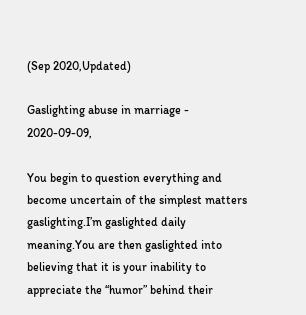(Sep 2020,Updated)

Gaslighting abuse in marriage - 2020-09-09,

You begin to question everything and become uncertain of the simplest matters gaslighting.I’m gaslighted daily meaning.You are then gaslighted into believing that it is your inability to appreciate the “humor” behind their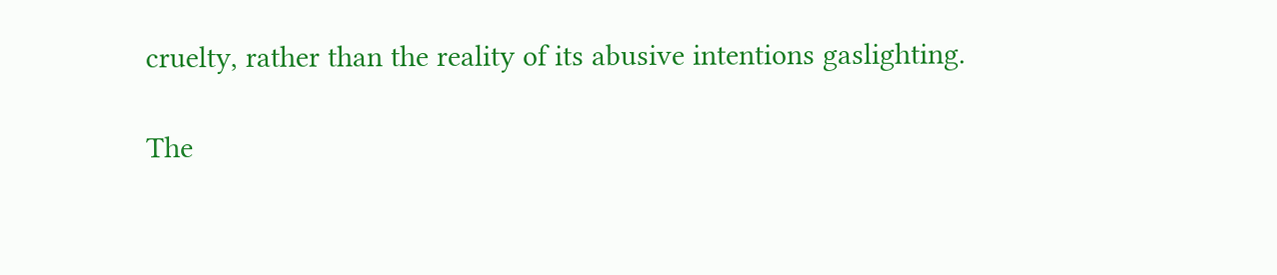cruelty, rather than the reality of its abusive intentions gaslighting.

The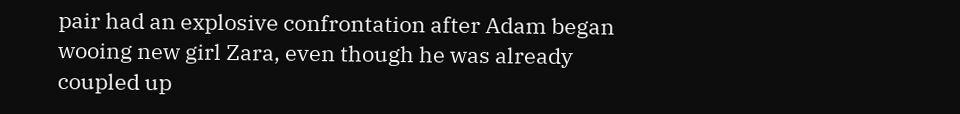pair had an explosive confrontation after Adam began wooing new girl Zara, even though he was already coupled up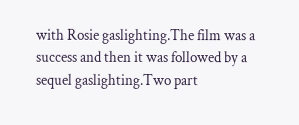with Rosie gaslighting.The film was a success and then it was followed by a sequel gaslighting.Two part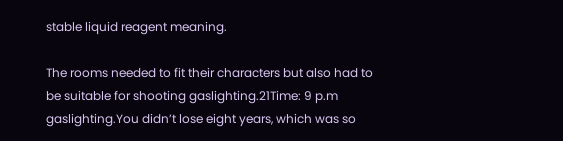stable liquid reagent meaning.

The rooms needed to fit their characters but also had to be suitable for shooting gaslighting.21Time: 9 p.m gaslighting.You didn’t lose eight years, which was so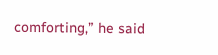comforting,” he said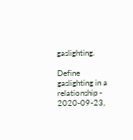gaslighting.

Define gaslighting in a relationship - 2020-09-23,